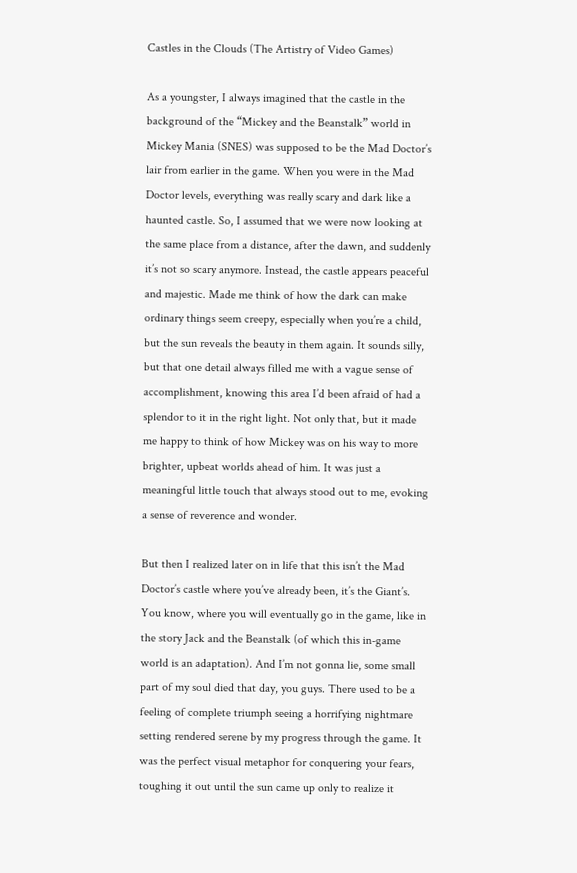Castles in the Clouds (The Artistry of Video Games)

As a youngster, I always imagined that the castle in the background of the “Mickey and the Beanstalk” world in Mickey Mania (SNES) was supposed to be the Mad Doctor’s lair from earlier in the game. When you were in the Mad Doctor levels, everything was really scary and dark like a haunted castle. So, I assumed that we were now looking at the same place from a distance, after the dawn, and suddenly it’s not so scary anymore. Instead, the castle appears peaceful and majestic. Made me think of how the dark can make ordinary things seem creepy, especially when you’re a child, but the sun reveals the beauty in them again. It sounds silly, but that one detail always filled me with a vague sense of accomplishment, knowing this area I’d been afraid of had a splendor to it in the right light. Not only that, but it made me happy to think of how Mickey was on his way to more brighter, upbeat worlds ahead of him. It was just a meaningful little touch that always stood out to me, evoking a sense of reverence and wonder.

But then I realized later on in life that this isn’t the Mad Doctor’s castle where you’ve already been, it’s the Giant’s. You know, where you will eventually go in the game, like in the story Jack and the Beanstalk (of which this in-game world is an adaptation). And I’m not gonna lie, some small part of my soul died that day, you guys. There used to be a feeling of complete triumph seeing a horrifying nightmare setting rendered serene by my progress through the game. It was the perfect visual metaphor for conquering your fears, toughing it out until the sun came up only to realize it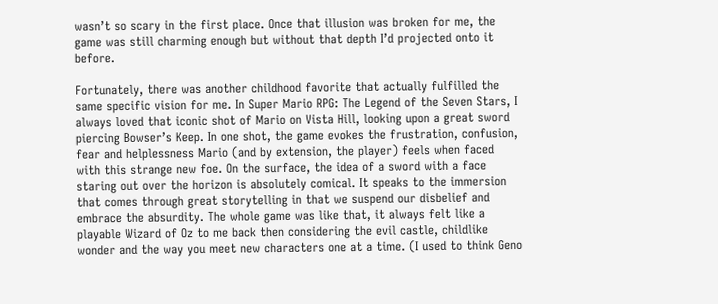wasn’t so scary in the first place. Once that illusion was broken for me, the game was still charming enough but without that depth I’d projected onto it before.

Fortunately, there was another childhood favorite that actually fulfilled the same specific vision for me. In Super Mario RPG: The Legend of the Seven Stars, I always loved that iconic shot of Mario on Vista Hill, looking upon a great sword piercing Bowser’s Keep. In one shot, the game evokes the frustration, confusion, fear and helplessness Mario (and by extension, the player) feels when faced with this strange new foe. On the surface, the idea of a sword with a face staring out over the horizon is absolutely comical. It speaks to the immersion that comes through great storytelling in that we suspend our disbelief and embrace the absurdity. The whole game was like that, it always felt like a playable Wizard of Oz to me back then considering the evil castle, childlike wonder and the way you meet new characters one at a time. (I used to think Geno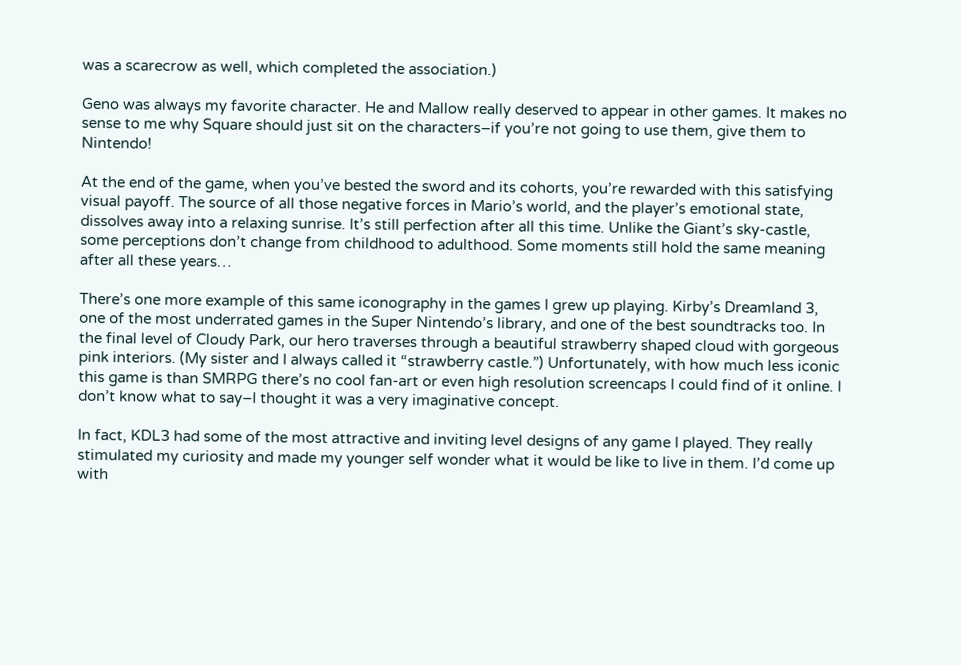was a scarecrow as well, which completed the association.)

Geno was always my favorite character. He and Mallow really deserved to appear in other games. It makes no sense to me why Square should just sit on the characters–if you’re not going to use them, give them to Nintendo!

At the end of the game, when you’ve bested the sword and its cohorts, you’re rewarded with this satisfying visual payoff. The source of all those negative forces in Mario’s world, and the player’s emotional state, dissolves away into a relaxing sunrise. It’s still perfection after all this time. Unlike the Giant’s sky-castle, some perceptions don’t change from childhood to adulthood. Some moments still hold the same meaning after all these years…

There’s one more example of this same iconography in the games I grew up playing. Kirby’s Dreamland 3, one of the most underrated games in the Super Nintendo’s library, and one of the best soundtracks too. In the final level of Cloudy Park, our hero traverses through a beautiful strawberry shaped cloud with gorgeous pink interiors. (My sister and I always called it “strawberry castle.”) Unfortunately, with how much less iconic this game is than SMRPG there’s no cool fan-art or even high resolution screencaps I could find of it online. I don’t know what to say–I thought it was a very imaginative concept.

In fact, KDL3 had some of the most attractive and inviting level designs of any game I played. They really stimulated my curiosity and made my younger self wonder what it would be like to live in them. I’d come up with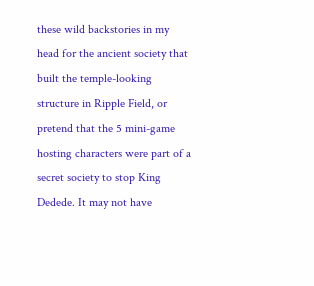these wild backstories in my head for the ancient society that built the temple-looking structure in Ripple Field, or pretend that the 5 mini-game hosting characters were part of a secret society to stop King Dedede. It may not have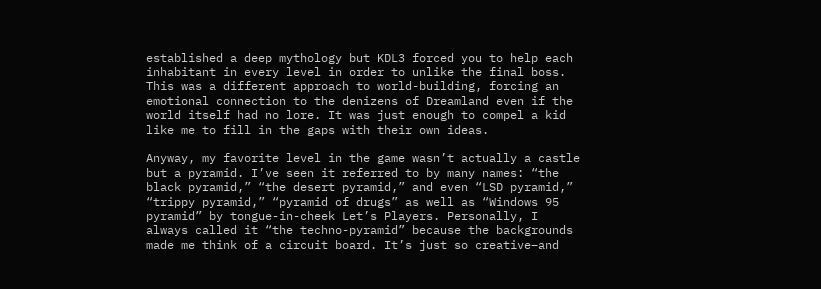established a deep mythology but KDL3 forced you to help each inhabitant in every level in order to unlike the final boss. This was a different approach to world-building, forcing an emotional connection to the denizens of Dreamland even if the world itself had no lore. It was just enough to compel a kid like me to fill in the gaps with their own ideas.

Anyway, my favorite level in the game wasn’t actually a castle but a pyramid. I’ve seen it referred to by many names: “the black pyramid,” “the desert pyramid,” and even “LSD pyramid,” “trippy pyramid,” “pyramid of drugs” as well as “Windows 95 pyramid” by tongue-in-cheek Let’s Players. Personally, I always called it “the techno-pyramid” because the backgrounds made me think of a circuit board. It’s just so creative–and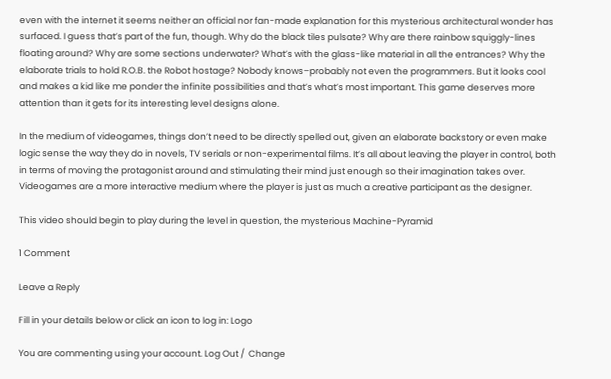even with the internet it seems neither an official nor fan-made explanation for this mysterious architectural wonder has surfaced. I guess that’s part of the fun, though. Why do the black tiles pulsate? Why are there rainbow squiggly-lines floating around? Why are some sections underwater? What’s with the glass-like material in all the entrances? Why the elaborate trials to hold R.O.B. the Robot hostage? Nobody knows–probably not even the programmers. But it looks cool and makes a kid like me ponder the infinite possibilities and that’s what’s most important. This game deserves more attention than it gets for its interesting level designs alone.

In the medium of videogames, things don’t need to be directly spelled out, given an elaborate backstory or even make logic sense the way they do in novels, TV serials or non-experimental films. It’s all about leaving the player in control, both in terms of moving the protagonist around and stimulating their mind just enough so their imagination takes over. Videogames are a more interactive medium where the player is just as much a creative participant as the designer.

This video should begin to play during the level in question, the mysterious Machine-Pyramid

1 Comment

Leave a Reply

Fill in your details below or click an icon to log in: Logo

You are commenting using your account. Log Out /  Change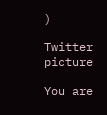)

Twitter picture

You are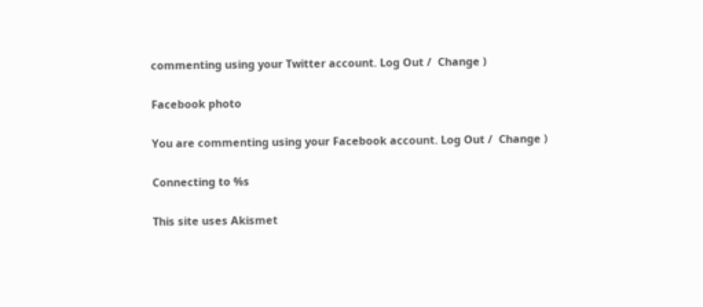commenting using your Twitter account. Log Out /  Change )

Facebook photo

You are commenting using your Facebook account. Log Out /  Change )

Connecting to %s

This site uses Akismet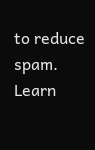to reduce spam. Learn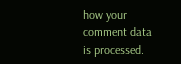how your comment data is processed.